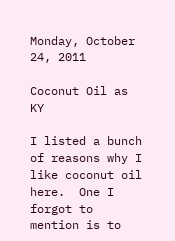Monday, October 24, 2011

Coconut Oil as KY

I listed a bunch of reasons why I like coconut oil here.  One I forgot to mention is to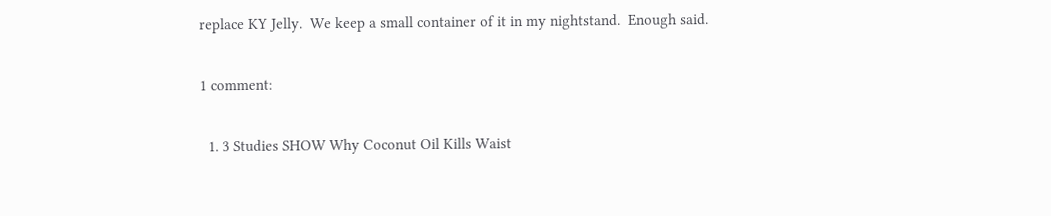replace KY Jelly.  We keep a small container of it in my nightstand.  Enough said.

1 comment:

  1. 3 Studies SHOW Why Coconut Oil Kills Waist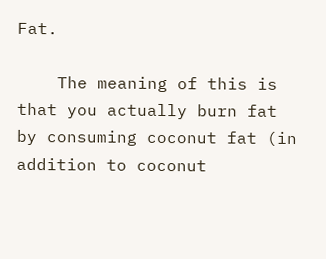Fat.

    The meaning of this is that you actually burn fat by consuming coconut fat (in addition to coconut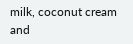milk, coconut cream and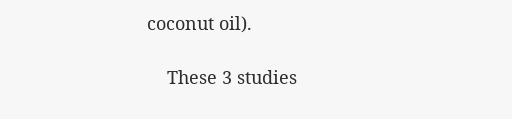coconut oil).

    These 3 studies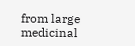from large medicinal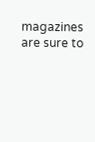magazines are sure to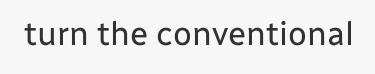turn the conventional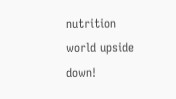nutrition world upside down!